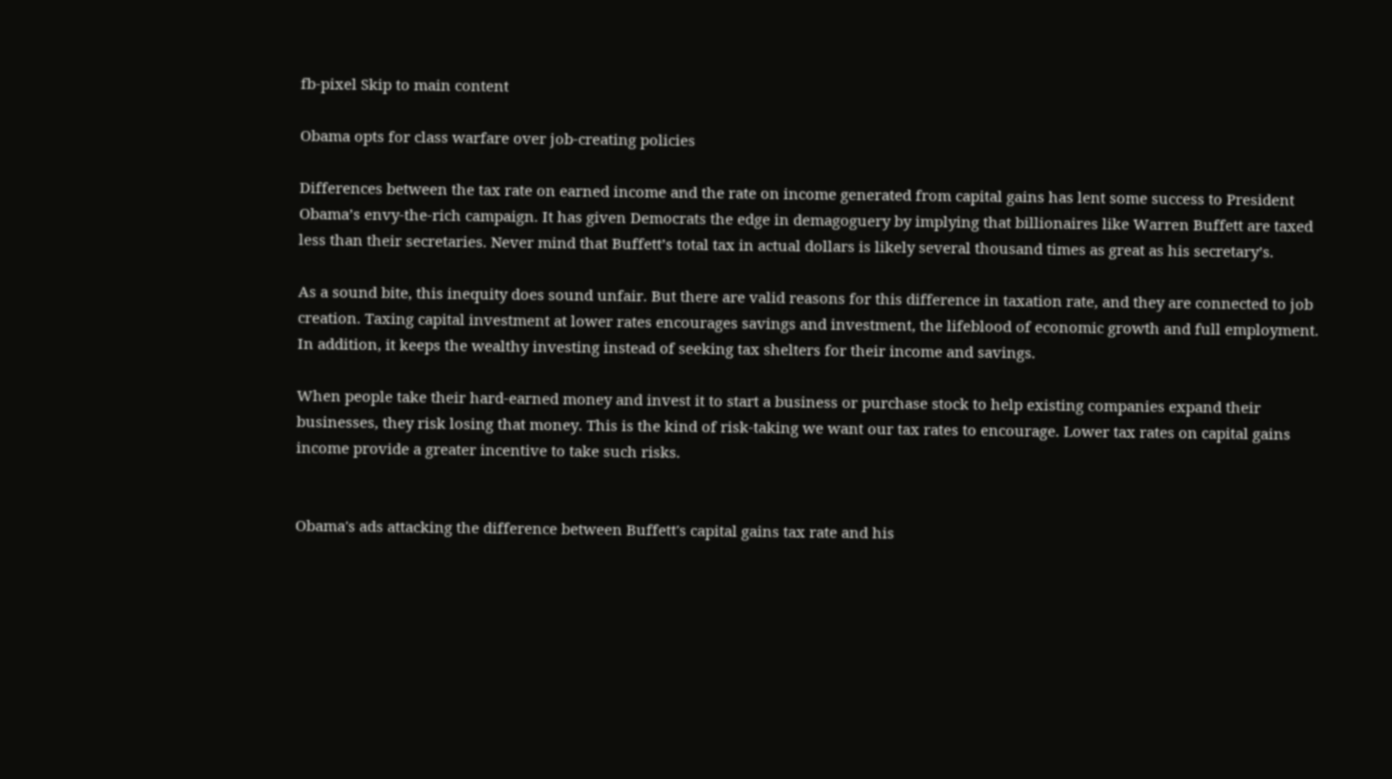fb-pixel Skip to main content

Obama opts for class warfare over job-creating policies

Differences between the tax rate on earned income and the rate on income generated from capital gains has lent some success to President Obama’s envy-the-rich campaign. It has given Democrats the edge in demagoguery by implying that billionaires like Warren Buffett are taxed less than their secretaries. Never mind that Buffett’s total tax in actual dollars is likely several thousand times as great as his secretary’s.

As a sound bite, this inequity does sound unfair. But there are valid reasons for this difference in taxation rate, and they are connected to job creation. Taxing capital investment at lower rates encourages savings and investment, the lifeblood of economic growth and full employment. In addition, it keeps the wealthy investing instead of seeking tax shelters for their income and savings.

When people take their hard-earned money and invest it to start a business or purchase stock to help existing companies expand their businesses, they risk losing that money. This is the kind of risk-taking we want our tax rates to encourage. Lower tax rates on capital gains income provide a greater incentive to take such risks.


Obama's ads attacking the difference between Buffett's capital gains tax rate and his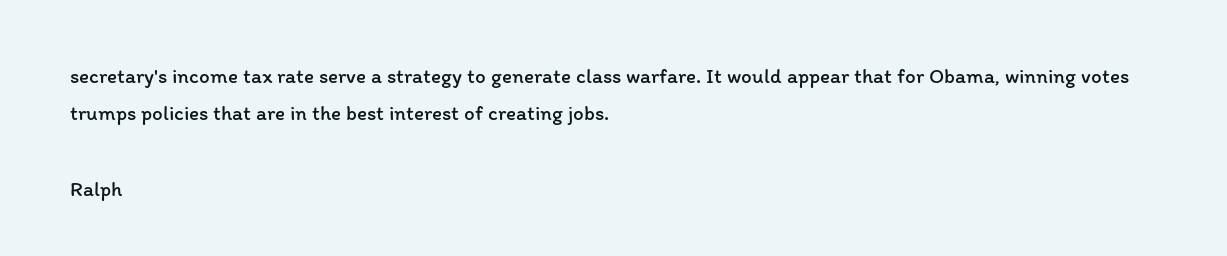secretary's income tax rate serve a strategy to generate class warfare. It would appear that for Obama, winning votes trumps policies that are in the best interest of creating jobs.

Ralph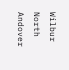Wilbur
North Andover